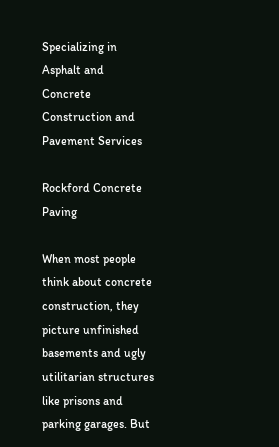Specializing in Asphalt and Concrete Construction and Pavement Services

Rockford Concrete Paving

When most people think about concrete construction, they picture unfinished basements and ugly utilitarian structures like prisons and parking garages. But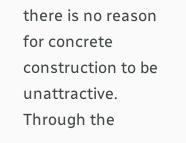there is no reason for concrete construction to be unattractive. Through the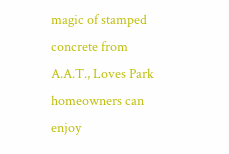magic of stamped concrete from A.A.T., Loves Park homeowners can enjoy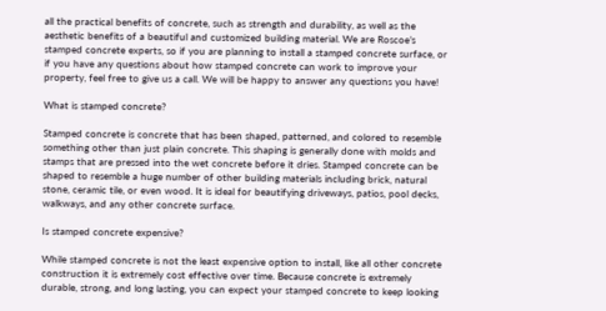all the practical benefits of concrete, such as strength and durability, as well as the aesthetic benefits of a beautiful and customized building material. We are Roscoe’s stamped concrete experts, so if you are planning to install a stamped concrete surface, or if you have any questions about how stamped concrete can work to improve your property, feel free to give us a call. We will be happy to answer any questions you have!

What is stamped concrete?

Stamped concrete is concrete that has been shaped, patterned, and colored to resemble something other than just plain concrete. This shaping is generally done with molds and stamps that are pressed into the wet concrete before it dries. Stamped concrete can be shaped to resemble a huge number of other building materials including brick, natural stone, ceramic tile, or even wood. It is ideal for beautifying driveways, patios, pool decks, walkways, and any other concrete surface.

Is stamped concrete expensive?

While stamped concrete is not the least expensive option to install, like all other concrete construction it is extremely cost effective over time. Because concrete is extremely durable, strong, and long lasting, you can expect your stamped concrete to keep looking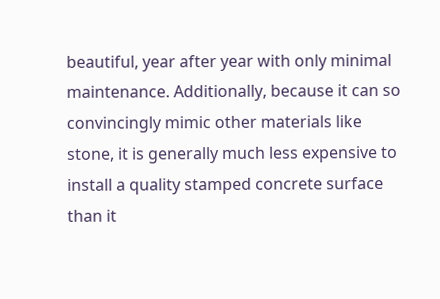beautiful, year after year with only minimal maintenance. Additionally, because it can so convincingly mimic other materials like stone, it is generally much less expensive to install a quality stamped concrete surface than it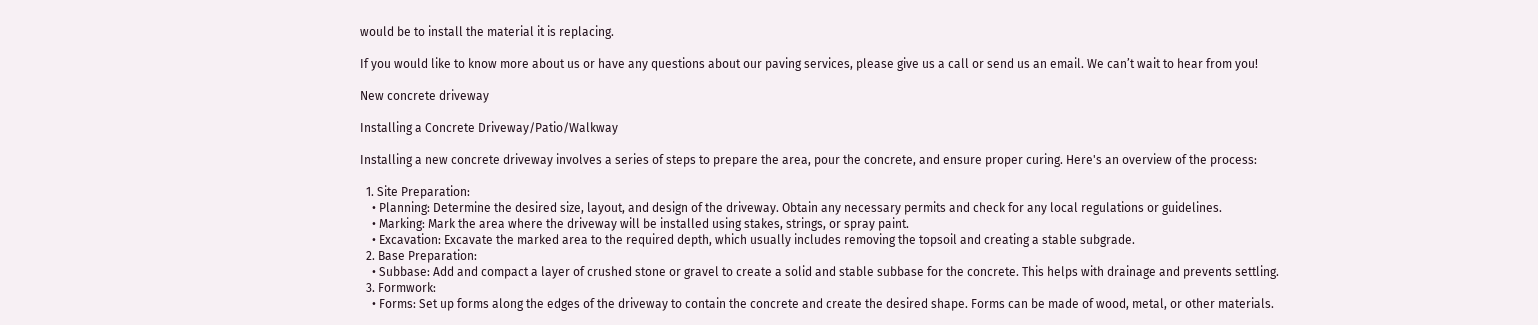would be to install the material it is replacing.

If you would like to know more about us or have any questions about our paving services, please give us a call or send us an email. We can’t wait to hear from you!

New concrete driveway

Installing a Concrete Driveway/Patio/Walkway

Installing a new concrete driveway involves a series of steps to prepare the area, pour the concrete, and ensure proper curing. Here's an overview of the process:

  1. Site Preparation:
    • Planning: Determine the desired size, layout, and design of the driveway. Obtain any necessary permits and check for any local regulations or guidelines.
    • Marking: Mark the area where the driveway will be installed using stakes, strings, or spray paint.
    • Excavation: Excavate the marked area to the required depth, which usually includes removing the topsoil and creating a stable subgrade.
  2. Base Preparation:
    • Subbase: Add and compact a layer of crushed stone or gravel to create a solid and stable subbase for the concrete. This helps with drainage and prevents settling.
  3. Formwork:
    • Forms: Set up forms along the edges of the driveway to contain the concrete and create the desired shape. Forms can be made of wood, metal, or other materials.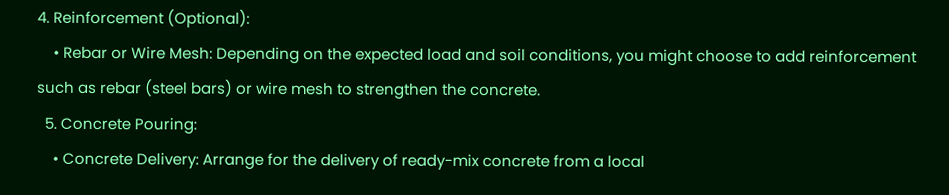4. Reinforcement (Optional):
    • Rebar or Wire Mesh: Depending on the expected load and soil conditions, you might choose to add reinforcement such as rebar (steel bars) or wire mesh to strengthen the concrete.
  5. Concrete Pouring:
    • Concrete Delivery: Arrange for the delivery of ready-mix concrete from a local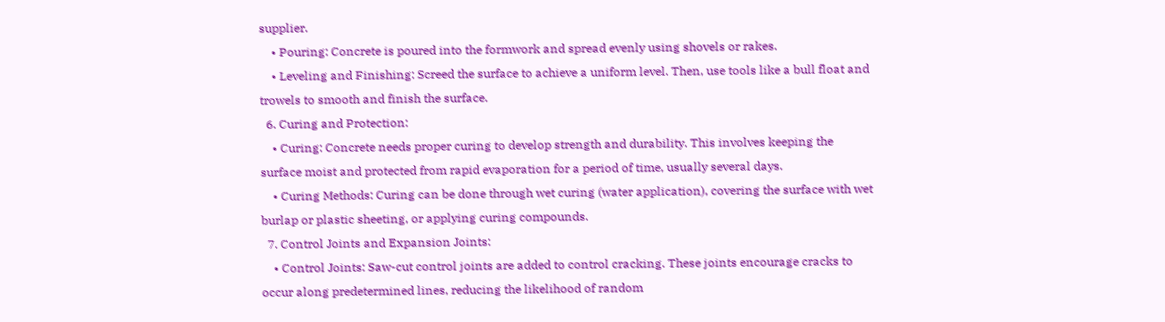supplier.
    • Pouring: Concrete is poured into the formwork and spread evenly using shovels or rakes.
    • Leveling and Finishing: Screed the surface to achieve a uniform level. Then, use tools like a bull float and trowels to smooth and finish the surface.
  6. Curing and Protection:
    • Curing: Concrete needs proper curing to develop strength and durability. This involves keeping the surface moist and protected from rapid evaporation for a period of time, usually several days.
    • Curing Methods: Curing can be done through wet curing (water application), covering the surface with wet burlap or plastic sheeting, or applying curing compounds.
  7. Control Joints and Expansion Joints:
    • Control Joints: Saw-cut control joints are added to control cracking. These joints encourage cracks to occur along predetermined lines, reducing the likelihood of random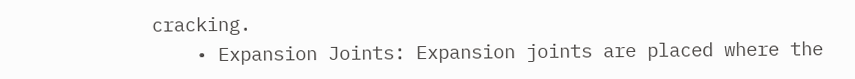cracking.
    • Expansion Joints: Expansion joints are placed where the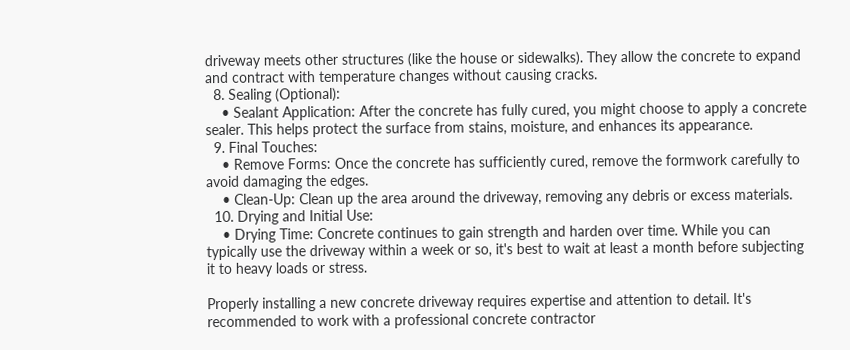driveway meets other structures (like the house or sidewalks). They allow the concrete to expand and contract with temperature changes without causing cracks.
  8. Sealing (Optional):
    • Sealant Application: After the concrete has fully cured, you might choose to apply a concrete sealer. This helps protect the surface from stains, moisture, and enhances its appearance.
  9. Final Touches:
    • Remove Forms: Once the concrete has sufficiently cured, remove the formwork carefully to avoid damaging the edges.
    • Clean-Up: Clean up the area around the driveway, removing any debris or excess materials.
  10. Drying and Initial Use:
    • Drying Time: Concrete continues to gain strength and harden over time. While you can typically use the driveway within a week or so, it's best to wait at least a month before subjecting it to heavy loads or stress.

Properly installing a new concrete driveway requires expertise and attention to detail. It's recommended to work with a professional concrete contractor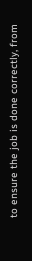to ensure the job is done correctly, from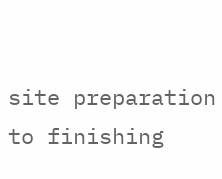site preparation to finishing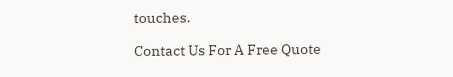touches.

Contact Us For A Free Quote